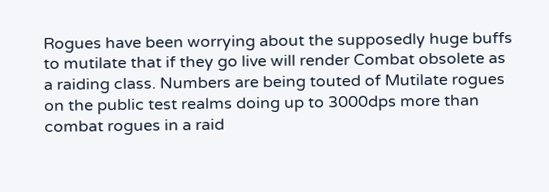Rogues have been worrying about the supposedly huge buffs to mutilate that if they go live will render Combat obsolete as a raiding class. Numbers are being touted of Mutilate rogues on the public test realms doing up to 3000dps more than combat rogues in a raid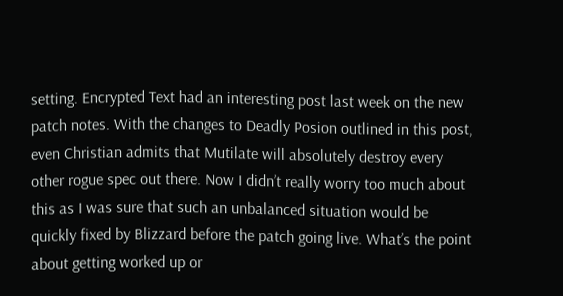setting. Encrypted Text had an interesting post last week on the new patch notes. With the changes to Deadly Posion outlined in this post, even Christian admits that Mutilate will absolutely destroy every other rogue spec out there. Now I didn’t really worry too much about this as I was sure that such an unbalanced situation would be quickly fixed by Blizzard before the patch going live. What’s the point about getting worked up or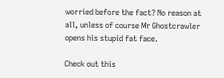worried before the fact? No reason at all, unless of course Mr Ghostcrawler opens his stupid fat face.

Check out this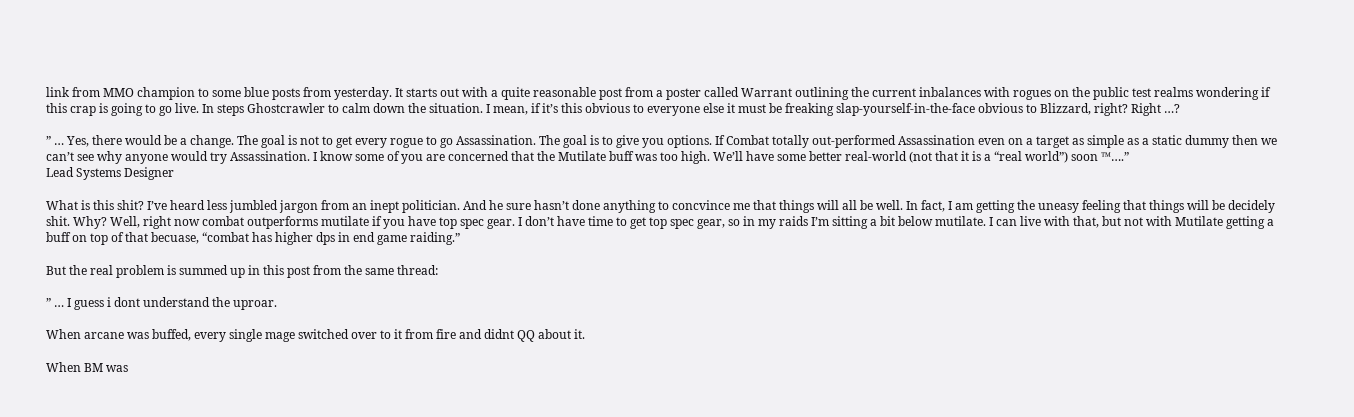link from MMO champion to some blue posts from yesterday. It starts out with a quite reasonable post from a poster called Warrant outlining the current inbalances with rogues on the public test realms wondering if this crap is going to go live. In steps Ghostcrawler to calm down the situation. I mean, if it’s this obvious to everyone else it must be freaking slap-yourself-in-the-face obvious to Blizzard, right? Right …?

” … Yes, there would be a change. The goal is not to get every rogue to go Assassination. The goal is to give you options. If Combat totally out-performed Assassination even on a target as simple as a static dummy then we can’t see why anyone would try Assassination. I know some of you are concerned that the Mutilate buff was too high. We’ll have some better real-world (not that it is a “real world”) soon ™….”
Lead Systems Designer

What is this shit? I’ve heard less jumbled jargon from an inept politician. And he sure hasn’t done anything to concvince me that things will all be well. In fact, I am getting the uneasy feeling that things will be decidely shit. Why? Well, right now combat outperforms mutilate if you have top spec gear. I don’t have time to get top spec gear, so in my raids I’m sitting a bit below mutilate. I can live with that, but not with Mutilate getting a buff on top of that becuase, “combat has higher dps in end game raiding.”

But the real problem is summed up in this post from the same thread:

” … I guess i dont understand the uproar.

When arcane was buffed, every single mage switched over to it from fire and didnt QQ about it.

When BM was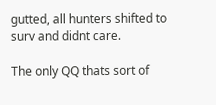gutted, all hunters shifted to surv and didnt care.

The only QQ thats sort of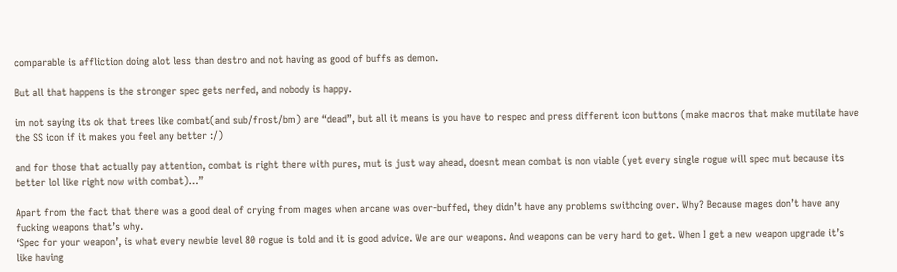comparable is affliction doing alot less than destro and not having as good of buffs as demon.

But all that happens is the stronger spec gets nerfed, and nobody is happy.

im not saying its ok that trees like combat(and sub/frost/bm) are “dead”, but all it means is you have to respec and press different icon buttons (make macros that make mutilate have the SS icon if it makes you feel any better :/)

and for those that actually pay attention, combat is right there with pures, mut is just way ahead, doesnt mean combat is non viable (yet every single rogue will spec mut because its better lol like right now with combat)…”

Apart from the fact that there was a good deal of crying from mages when arcane was over-buffed, they didn’t have any problems swithcing over. Why? Because mages don’t have any fucking weapons that’s why.
‘Spec for your weapon’, is what every newbie level 80 rogue is told and it is good advice. We are our weapons. And weapons can be very hard to get. When I get a new weapon upgrade it’s like having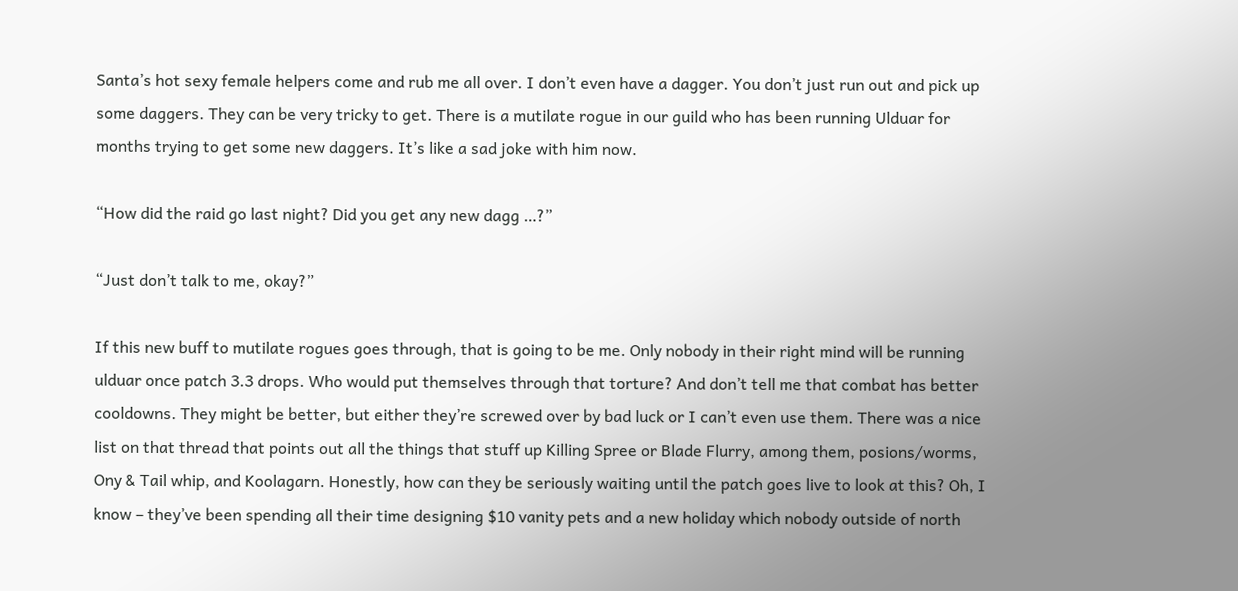Santa’s hot sexy female helpers come and rub me all over. I don’t even have a dagger. You don’t just run out and pick up some daggers. They can be very tricky to get. There is a mutilate rogue in our guild who has been running Ulduar for months trying to get some new daggers. It’s like a sad joke with him now.

“How did the raid go last night? Did you get any new dagg …?”

“Just don’t talk to me, okay?”

If this new buff to mutilate rogues goes through, that is going to be me. Only nobody in their right mind will be running ulduar once patch 3.3 drops. Who would put themselves through that torture? And don’t tell me that combat has better cooldowns. They might be better, but either they’re screwed over by bad luck or I can’t even use them. There was a nice list on that thread that points out all the things that stuff up Killing Spree or Blade Flurry, among them, posions/worms, Ony & Tail whip, and Koolagarn. Honestly, how can they be seriously waiting until the patch goes live to look at this? Oh, I know – they’ve been spending all their time designing $10 vanity pets and a new holiday which nobody outside of north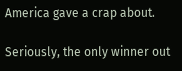America gave a crap about.

Seriously, the only winner out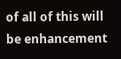of all of this will be enhancement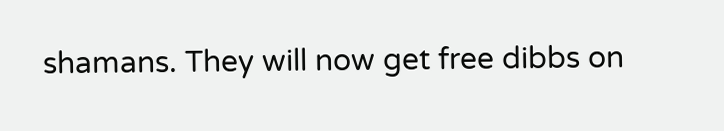shamans. They will now get free dibbs on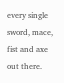every single sword, mace, fist and axe out there.